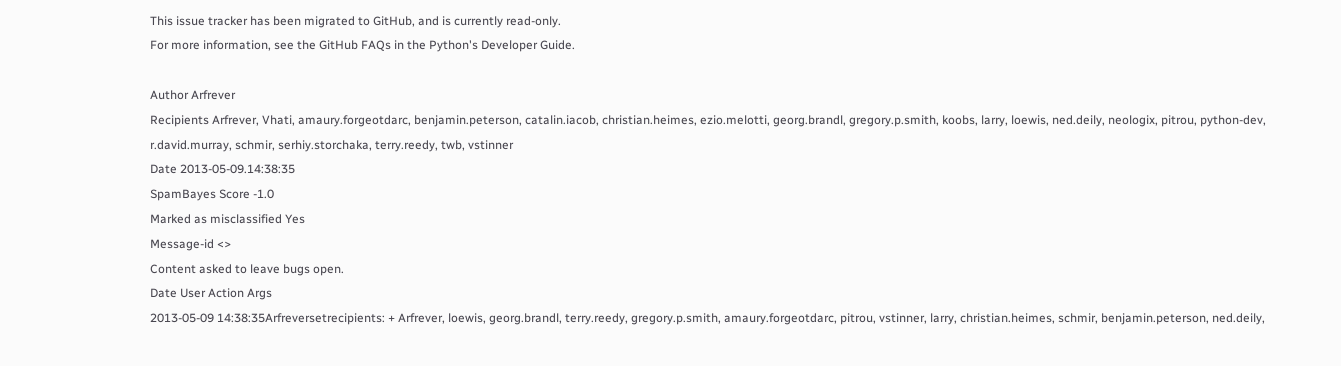This issue tracker has been migrated to GitHub, and is currently read-only.
For more information, see the GitHub FAQs in the Python's Developer Guide.

Author Arfrever
Recipients Arfrever, Vhati, amaury.forgeotdarc, benjamin.peterson, catalin.iacob, christian.heimes, ezio.melotti, georg.brandl, gregory.p.smith, koobs, larry, loewis, ned.deily, neologix, pitrou, python-dev, r.david.murray, schmir, serhiy.storchaka, terry.reedy, twb, vstinner
Date 2013-05-09.14:38:35
SpamBayes Score -1.0
Marked as misclassified Yes
Message-id <>
Content asked to leave bugs open.
Date User Action Args
2013-05-09 14:38:35Arfreversetrecipients: + Arfrever, loewis, georg.brandl, terry.reedy, gregory.p.smith, amaury.forgeotdarc, pitrou, vstinner, larry, christian.heimes, schmir, benjamin.peterson, ned.deily,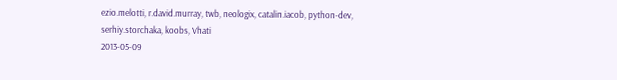ezio.melotti, r.david.murray, twb, neologix, catalin.iacob, python-dev, serhiy.storchaka, koobs, Vhati
2013-05-09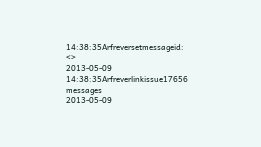14:38:35Arfreversetmessageid: <>
2013-05-09 14:38:35Arfreverlinkissue17656 messages
2013-05-09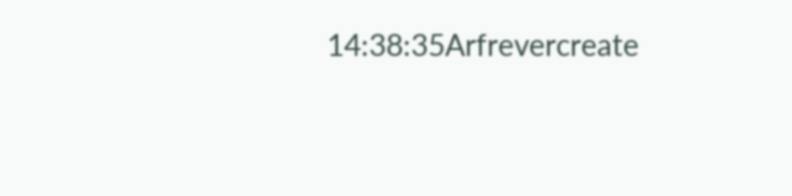14:38:35Arfrevercreate